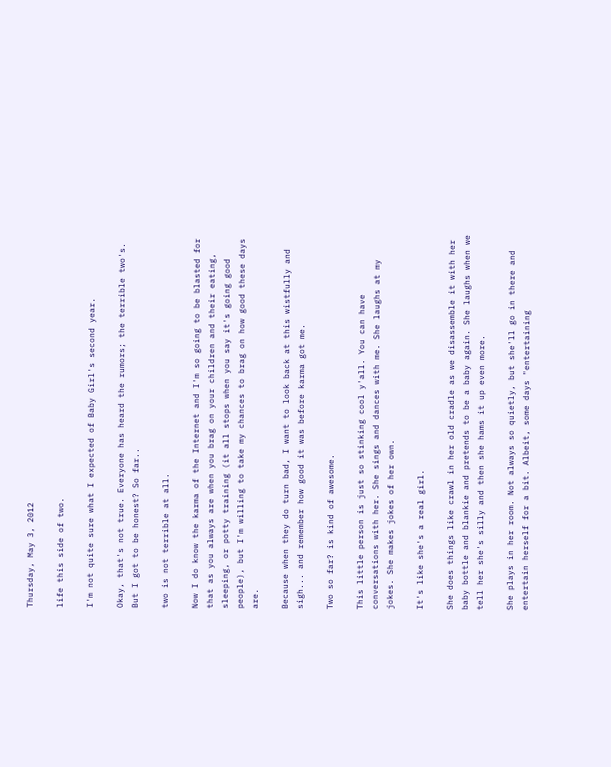Thursday, May 3, 2012

life this side of two.

I'm not quite sure what I expected of Baby Girl's second year.

Okay, that's not true. Everyone has heard the rumors; the terrible two's. But I got to be honest? So far..

two is not terrible at all.

Now I do know the karma of the Internet and I'm so going to be blasted for that as you always are when you brag on your children and their eating, sleeping, or potty training (it all stops when you say it's going good people), but I'm willing to take my chances to brag on how good these days are.

Because when they do turn bad, I want to look back at this wistfully and sigh... and remember how good it was before karma got me.

Two so far? is kind of awesome.

This little person is just so stinking cool y'all. You can have conversations with her. She sings and dances with me. She laughs at my jokes. She makes jokes of her own.

It's like she's a real girl.

She does things like crawl in her old cradle as we disassemble it with her baby bottle and blankie and pretends to be a baby again. She laughs when we tell her she's silly and then she hams it up even more.

She plays in her room. Not always so quietly, but she'll go in there and entertain herself for a bit. Albeit, some days "entertaining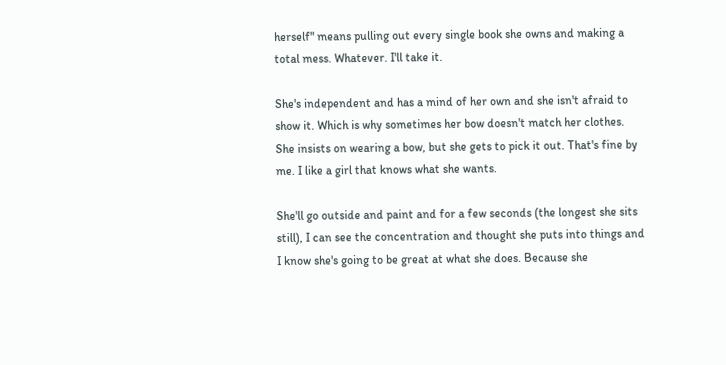herself" means pulling out every single book she owns and making a total mess. Whatever. I'll take it.

She's independent and has a mind of her own and she isn't afraid to show it. Which is why sometimes her bow doesn't match her clothes. She insists on wearing a bow, but she gets to pick it out. That's fine by me. I like a girl that knows what she wants.

She'll go outside and paint and for a few seconds (the longest she sits still), I can see the concentration and thought she puts into things and I know she's going to be great at what she does. Because she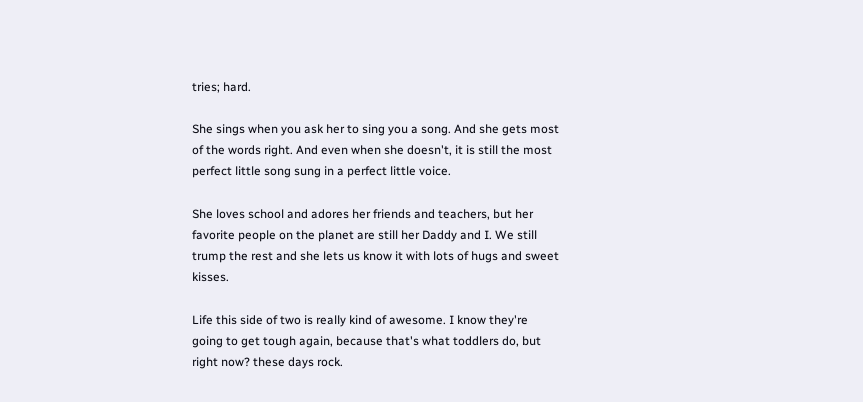tries; hard.

She sings when you ask her to sing you a song. And she gets most of the words right. And even when she doesn't, it is still the most perfect little song sung in a perfect little voice.

She loves school and adores her friends and teachers, but her favorite people on the planet are still her Daddy and I. We still trump the rest and she lets us know it with lots of hugs and sweet kisses.

Life this side of two is really kind of awesome. I know they're going to get tough again, because that's what toddlers do, but right now? these days rock.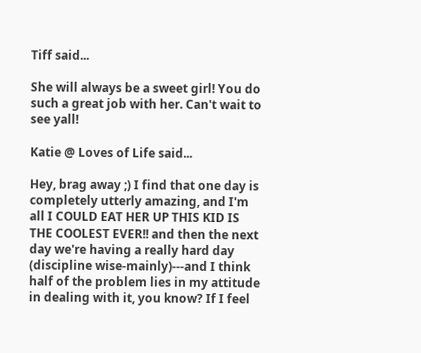Tiff said...

She will always be a sweet girl! You do such a great job with her. Can't wait to see yall!

Katie @ Loves of Life said...

Hey, brag away ;) I find that one day is completely utterly amazing, and I'm all I COULD EAT HER UP THIS KID IS THE COOLEST EVER!! and then the next day we're having a really hard day (discipline wise-mainly)---and I think half of the problem lies in my attitude in dealing with it, you know? If I feel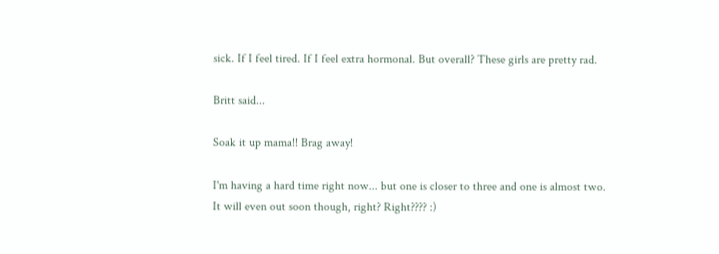sick. If I feel tired. If I feel extra hormonal. But overall? These girls are pretty rad.

Britt said...

Soak it up mama!! Brag away!

I'm having a hard time right now... but one is closer to three and one is almost two. It will even out soon though, right? Right???? :)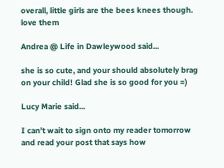overall, little girls are the bees knees though. love them

Andrea @ Life in Dawleywood said...

she is so cute, and your should absolutely brag on your child! Glad she is so good for you =)

Lucy Marie said...

I can't wait to sign onto my reader tomorrow and read your post that says how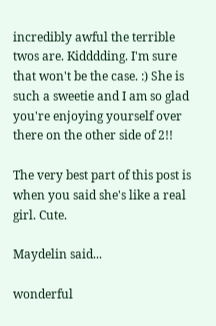incredibly awful the terrible twos are. Kidddding. I'm sure that won't be the case. :) She is such a sweetie and I am so glad you're enjoying yourself over there on the other side of 2!!

The very best part of this post is when you said she's like a real girl. Cute.

Maydelin said...

wonderful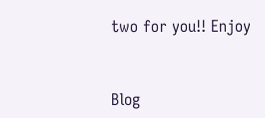two for you!! Enjoy


Blog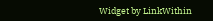Widget by LinkWithin